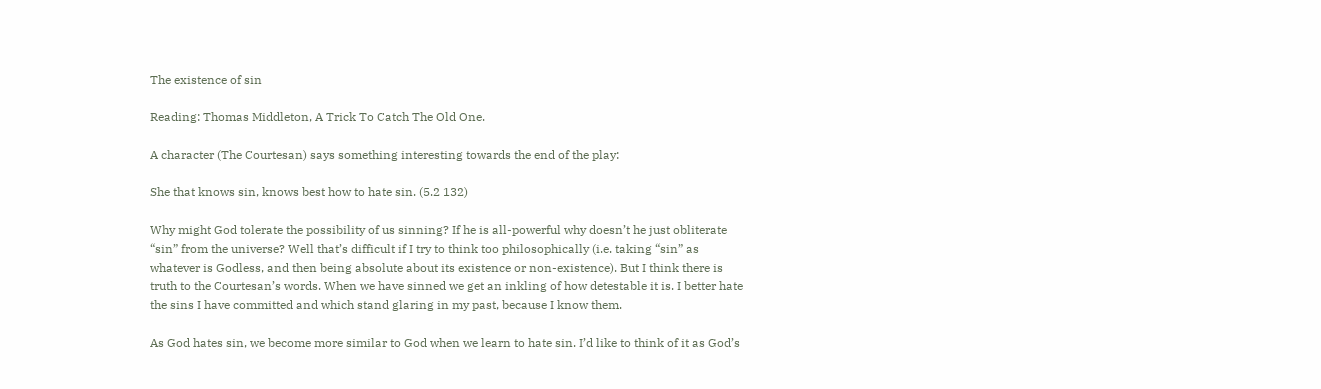The existence of sin

Reading: Thomas Middleton, A Trick To Catch The Old One.

A character (The Courtesan) says something interesting towards the end of the play:

She that knows sin, knows best how to hate sin. (5.2 132)

Why might God tolerate the possibility of us sinning? If he is all-powerful why doesn’t he just obliterate “sin” from the universe? Well that’s difficult if I try to think too philosophically (i.e. taking “sin” as whatever is Godless, and then being absolute about its existence or non-existence). But I think there is truth to the Courtesan’s words. When we have sinned we get an inkling of how detestable it is. I better hate the sins I have committed and which stand glaring in my past, because I know them.

As God hates sin, we become more similar to God when we learn to hate sin. I’d like to think of it as God’s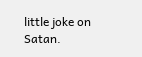little joke on Satan.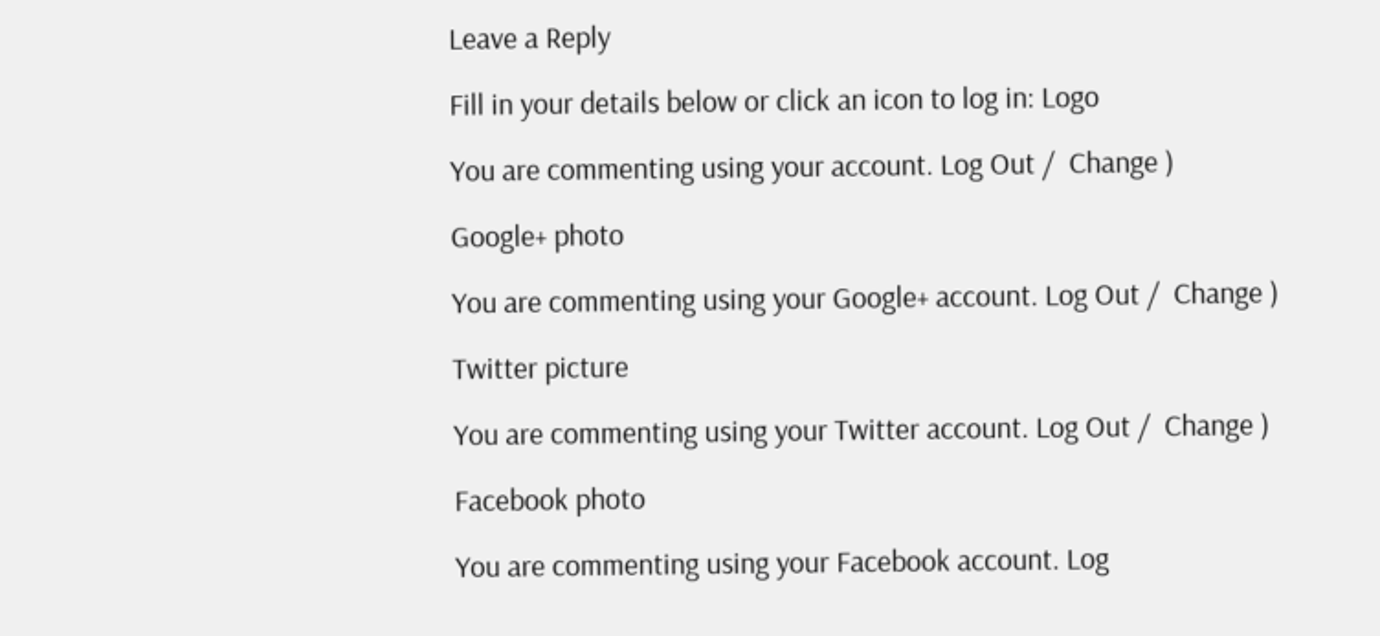Leave a Reply

Fill in your details below or click an icon to log in: Logo

You are commenting using your account. Log Out /  Change )

Google+ photo

You are commenting using your Google+ account. Log Out /  Change )

Twitter picture

You are commenting using your Twitter account. Log Out /  Change )

Facebook photo

You are commenting using your Facebook account. Log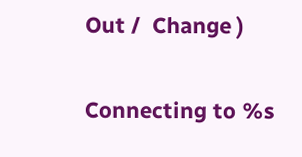Out /  Change )


Connecting to %s